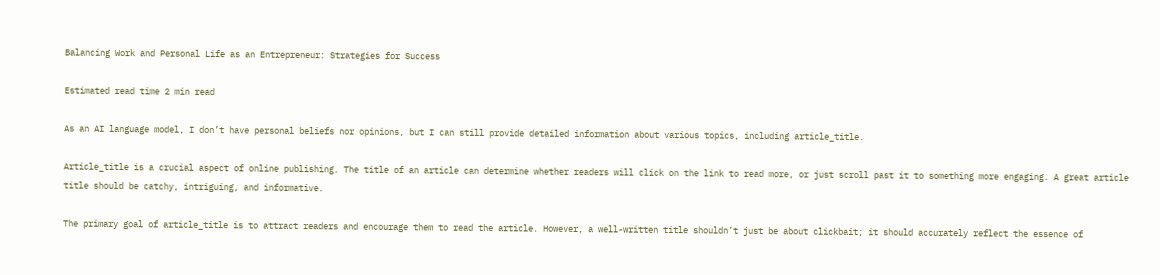Balancing Work and Personal Life as an Entrepreneur: Strategies for Success

Estimated read time 2 min read

As an AI language model, I don’t have personal beliefs nor opinions, but I can still provide detailed information about various topics, including article_title.

Article_title is a crucial aspect of online publishing. The title of an article can determine whether readers will click on the link to read more, or just scroll past it to something more engaging. A great article title should be catchy, intriguing, and informative.

The primary goal of article_title is to attract readers and encourage them to read the article. However, a well-written title shouldn’t just be about clickbait; it should accurately reflect the essence of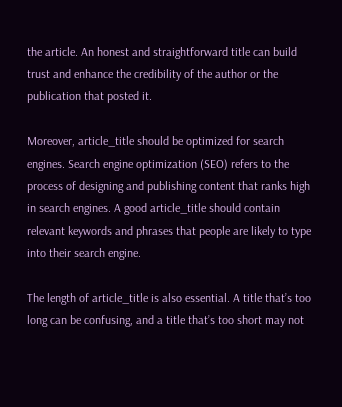the article. An honest and straightforward title can build trust and enhance the credibility of the author or the publication that posted it.

Moreover, article_title should be optimized for search engines. Search engine optimization (SEO) refers to the process of designing and publishing content that ranks high in search engines. A good article_title should contain relevant keywords and phrases that people are likely to type into their search engine.

The length of article_title is also essential. A title that’s too long can be confusing, and a title that’s too short may not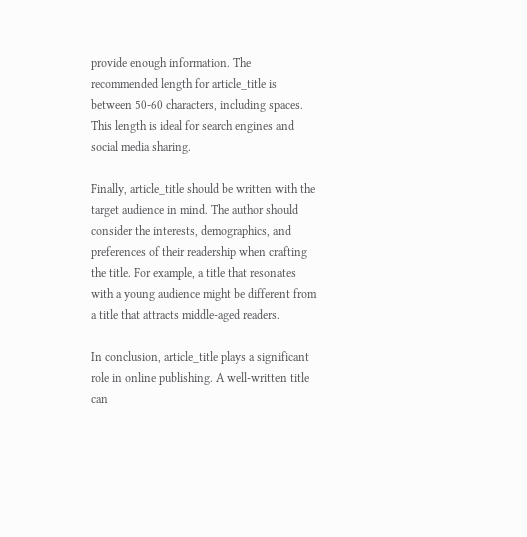provide enough information. The recommended length for article_title is between 50-60 characters, including spaces. This length is ideal for search engines and social media sharing.

Finally, article_title should be written with the target audience in mind. The author should consider the interests, demographics, and preferences of their readership when crafting the title. For example, a title that resonates with a young audience might be different from a title that attracts middle-aged readers.

In conclusion, article_title plays a significant role in online publishing. A well-written title can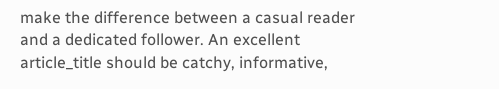make the difference between a casual reader and a dedicated follower. An excellent article_title should be catchy, informative,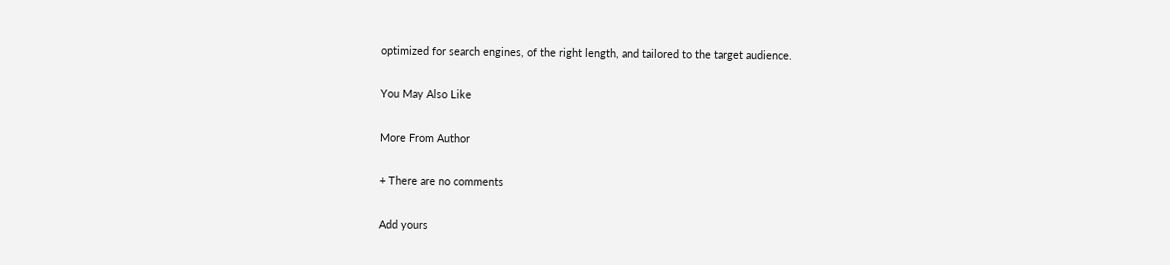optimized for search engines, of the right length, and tailored to the target audience.

You May Also Like

More From Author

+ There are no comments

Add yours